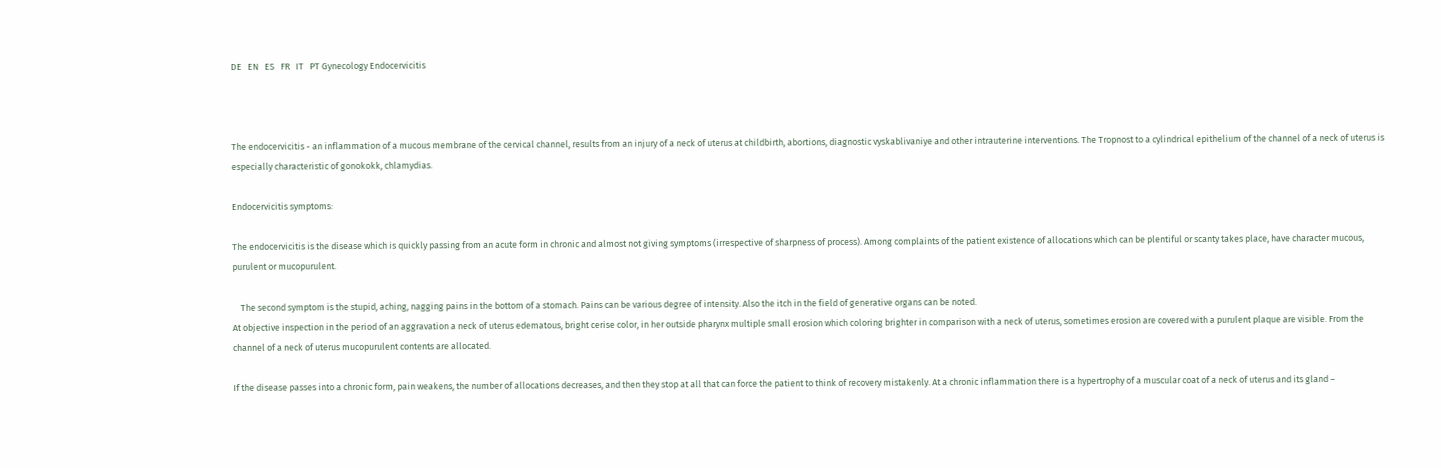DE   EN   ES   FR   IT   PT Gynecology Endocervicitis



The endocervicitis - an inflammation of a mucous membrane of the cervical channel, results from an injury of a neck of uterus at childbirth, abortions, diagnostic vyskablivaniye and other intrauterine interventions. The Tropnost to a cylindrical epithelium of the channel of a neck of uterus is especially characteristic of gonokokk, chlamydias.

Endocervicitis symptoms:

The endocervicitis is the disease which is quickly passing from an acute form in chronic and almost not giving symptoms (irrespective of sharpness of process). Among complaints of the patient existence of allocations which can be plentiful or scanty takes place, have character mucous, purulent or mucopurulent.

    The second symptom is the stupid, aching, nagging pains in the bottom of a stomach. Pains can be various degree of intensity. Also the itch in the field of generative organs can be noted.
At objective inspection in the period of an aggravation a neck of uterus edematous, bright cerise color, in her outside pharynx multiple small erosion which coloring brighter in comparison with a neck of uterus, sometimes erosion are covered with a purulent plaque are visible. From the channel of a neck of uterus mucopurulent contents are allocated.

If the disease passes into a chronic form, pain weakens, the number of allocations decreases, and then they stop at all that can force the patient to think of recovery mistakenly. At a chronic inflammation there is a hypertrophy of a muscular coat of a neck of uterus and its gland –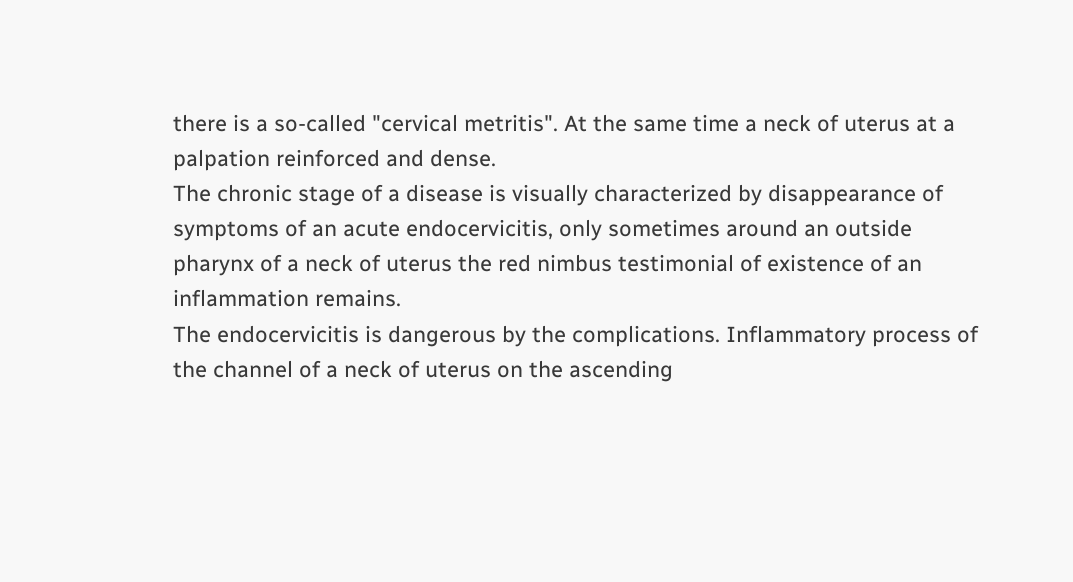there is a so-called "cervical metritis". At the same time a neck of uterus at a palpation reinforced and dense.
The chronic stage of a disease is visually characterized by disappearance of symptoms of an acute endocervicitis, only sometimes around an outside pharynx of a neck of uterus the red nimbus testimonial of existence of an inflammation remains.
The endocervicitis is dangerous by the complications. Inflammatory process of the channel of a neck of uterus on the ascending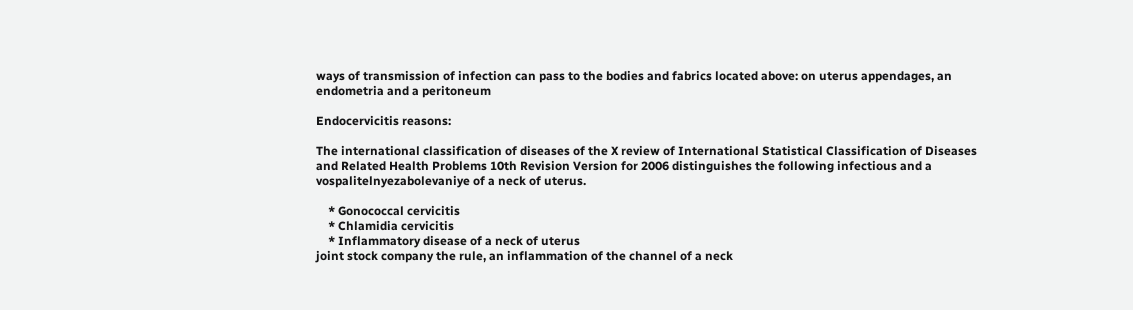ways of transmission of infection can pass to the bodies and fabrics located above: on uterus appendages, an endometria and a peritoneum

Endocervicitis reasons:

The international classification of diseases of the X review of International Statistical Classification of Diseases and Related Health Problems 10th Revision Version for 2006 distinguishes the following infectious and a vospalitelnyezabolevaniye of a neck of uterus.

    * Gonococcal cervicitis
    * Chlamidia cervicitis
    * Inflammatory disease of a neck of uterus
joint stock company the rule, an inflammation of the channel of a neck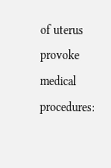of uterus provoke medical procedures: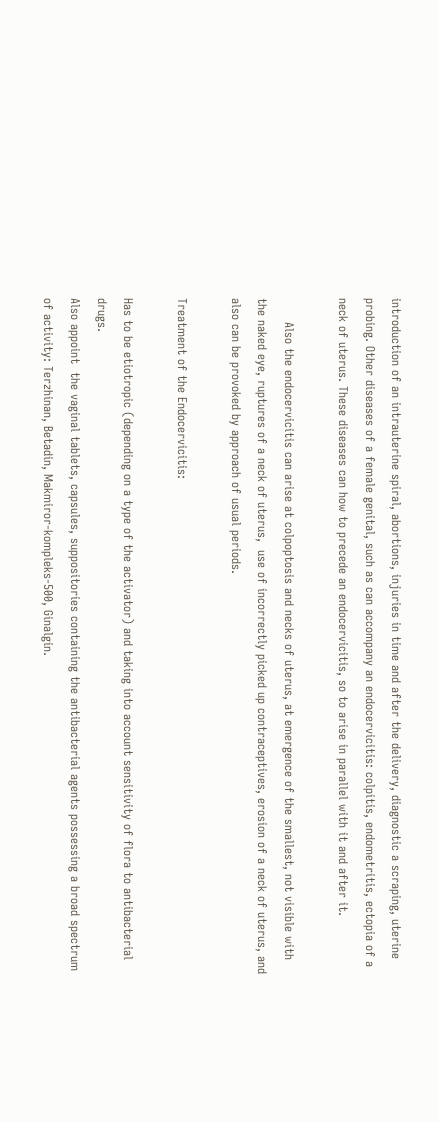introduction of an intrauterine spiral, abortions, injuries in time and after the delivery, diagnostic a scraping, uterine probing. Other diseases of a female genital, such as can accompany an endocervicitis: colpitis, endometritis, ectopia of a neck of uterus. These diseases can how to precede an endocervicitis, so to arise in parallel with it and after it.

      Also the endocervicitis can arise at colpoptosis and necks of uterus, at emergence of the smallest, not visible with the naked eye, ruptures of a neck of uterus,  use of incorrectly picked up contraceptives, erosion of a neck of uterus, and also can be provoked by approach of usual periods.

Treatment of the Endocervicitis:

Has to be etiotropic (depending on a type of the activator) and taking into account sensitivity of flora to antibacterial drugs.
Also appoint  the vaginal tablets, capsules, suppositories containing the antibacterial agents possessing a broad spectrum of activity: Terzhinan, Betadin, Makmiror-kompleks-500, Ginalgin.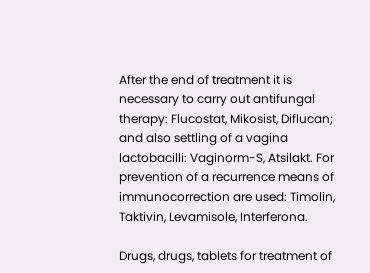After the end of treatment it is necessary to carry out antifungal therapy: Flucostat, Mikosist, Diflucan; and also settling of a vagina lactobacilli: Vaginorm-S, Atsilakt. For prevention of a recurrence means of immunocorrection are used: Timolin, Taktivin, Levamisole, Interferona.

Drugs, drugs, tablets for treatment of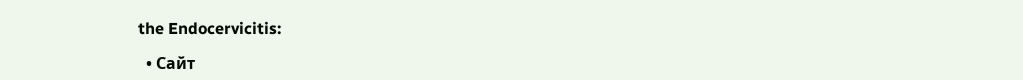the Endocervicitis:

  • Сайт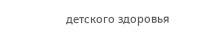детского здоровья